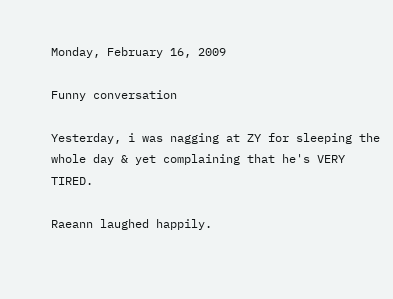Monday, February 16, 2009

Funny conversation

Yesterday, i was nagging at ZY for sleeping the whole day & yet complaining that he's VERY TIRED.

Raeann laughed happily.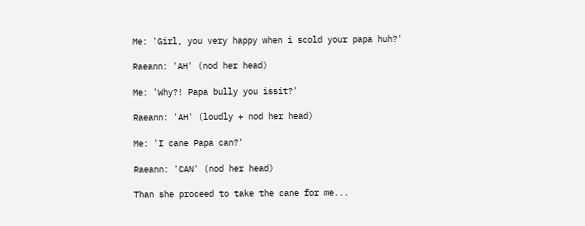Me: 'Girl, you very happy when i scold your papa huh?'

Raeann: 'AH' (nod her head)

Me: 'Why?! Papa bully you issit?'

Raeann: 'AH' (loudly + nod her head)

Me: 'I cane Papa can?'

Raeann: 'CAN' (nod her head)

Than she proceed to take the cane for me...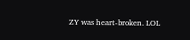ZY was heart-broken. LOL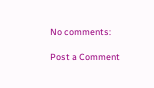No comments:

Post a Comment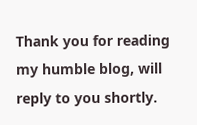Thank you for reading my humble blog, will reply to you shortly.